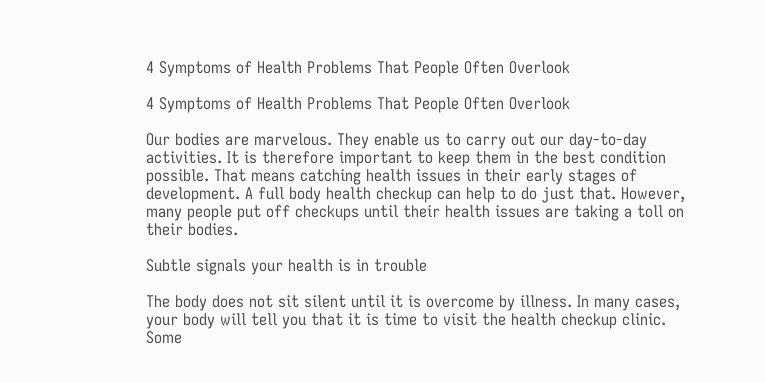4 Symptoms of Health Problems That People Often Overlook

4 Symptoms of Health Problems That People Often Overlook

Our bodies are marvelous. They enable us to carry out our day-to-day activities. It is therefore important to keep them in the best condition possible. That means catching health issues in their early stages of development. A full body health checkup can help to do just that. However, many people put off checkups until their health issues are taking a toll on their bodies.

Subtle signals your health is in trouble

The body does not sit silent until it is overcome by illness. In many cases, your body will tell you that it is time to visit the health checkup clinic. Some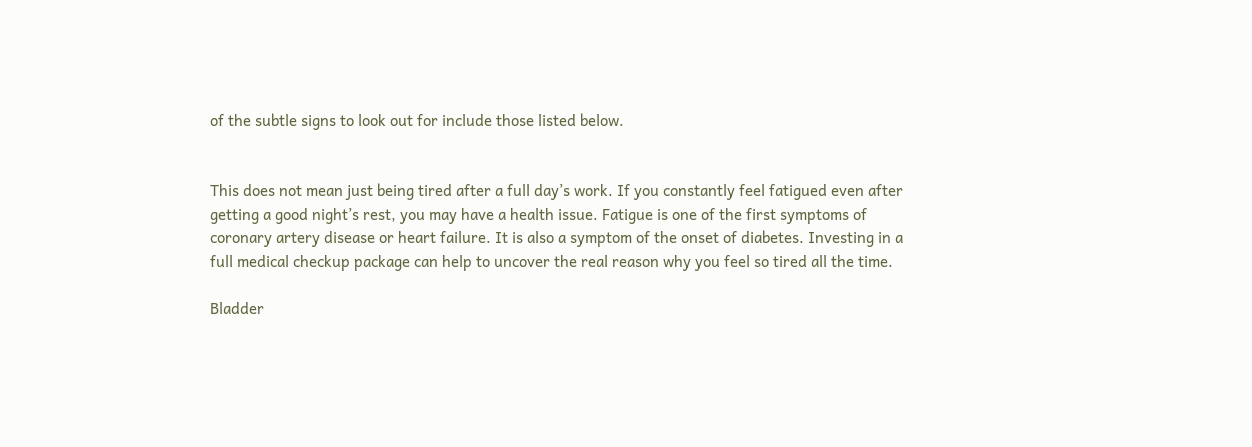of the subtle signs to look out for include those listed below.


This does not mean just being tired after a full day’s work. If you constantly feel fatigued even after getting a good night’s rest, you may have a health issue. Fatigue is one of the first symptoms of coronary artery disease or heart failure. It is also a symptom of the onset of diabetes. Investing in a full medical checkup package can help to uncover the real reason why you feel so tired all the time.

Bladder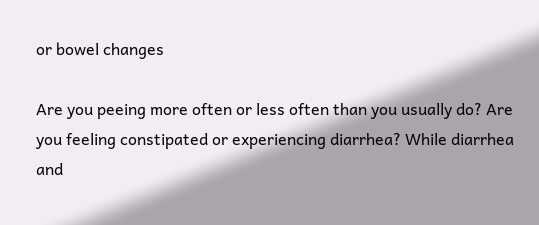or bowel changes

Are you peeing more often or less often than you usually do? Are you feeling constipated or experiencing diarrhea? While diarrhea and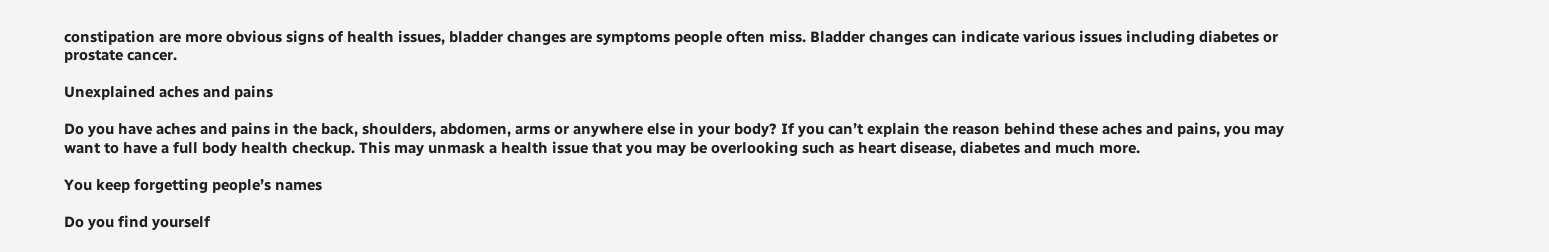constipation are more obvious signs of health issues, bladder changes are symptoms people often miss. Bladder changes can indicate various issues including diabetes or prostate cancer.

Unexplained aches and pains

Do you have aches and pains in the back, shoulders, abdomen, arms or anywhere else in your body? If you can’t explain the reason behind these aches and pains, you may want to have a full body health checkup. This may unmask a health issue that you may be overlooking such as heart disease, diabetes and much more.

You keep forgetting people’s names

Do you find yourself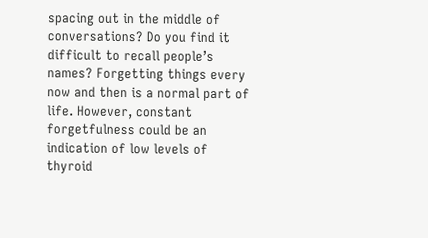spacing out in the middle of conversations? Do you find it difficult to recall people’s names? Forgetting things every now and then is a normal part of life. However, constant forgetfulness could be an indication of low levels of thyroid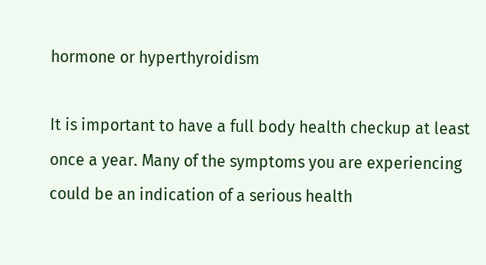hormone or hyperthyroidism

It is important to have a full body health checkup at least once a year. Many of the symptoms you are experiencing could be an indication of a serious health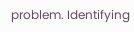problem. Identifying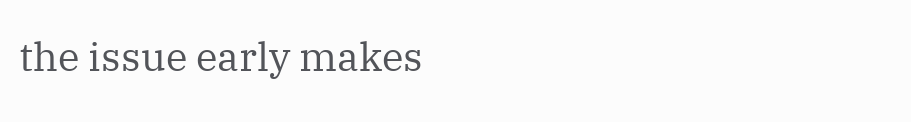the issue early makes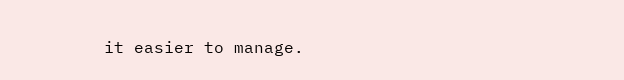it easier to manage.